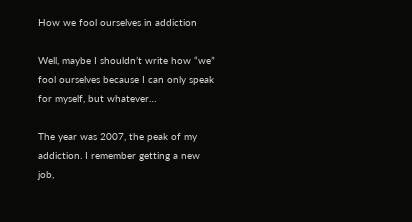How we fool ourselves in addiction

Well, maybe I shouldn’t write how “we” fool ourselves because I can only speak for myself, but whatever…

The year was 2007, the peak of my addiction. I remember getting a new job,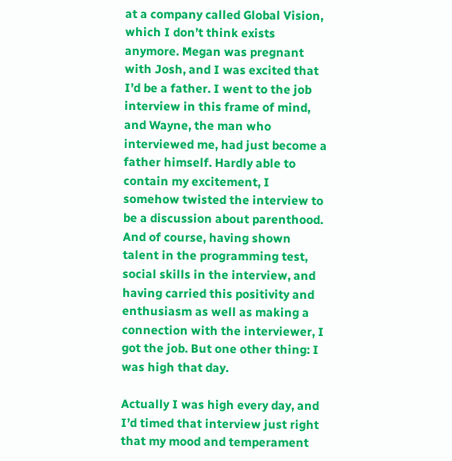at a company called Global Vision, which I don’t think exists anymore. Megan was pregnant with Josh, and I was excited that I’d be a father. I went to the job interview in this frame of mind, and Wayne, the man who interviewed me, had just become a father himself. Hardly able to contain my excitement, I somehow twisted the interview to be a discussion about parenthood. And of course, having shown talent in the programming test, social skills in the interview, and having carried this positivity and enthusiasm as well as making a connection with the interviewer, I got the job. But one other thing: I was high that day.

Actually I was high every day, and I’d timed that interview just right that my mood and temperament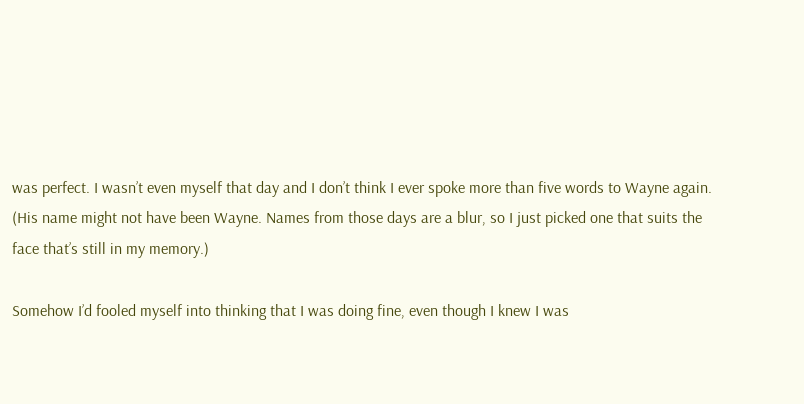was perfect. I wasn’t even myself that day and I don’t think I ever spoke more than five words to Wayne again. (His name might not have been Wayne. Names from those days are a blur, so I just picked one that suits the face that’s still in my memory.)

Somehow I’d fooled myself into thinking that I was doing fine, even though I knew I was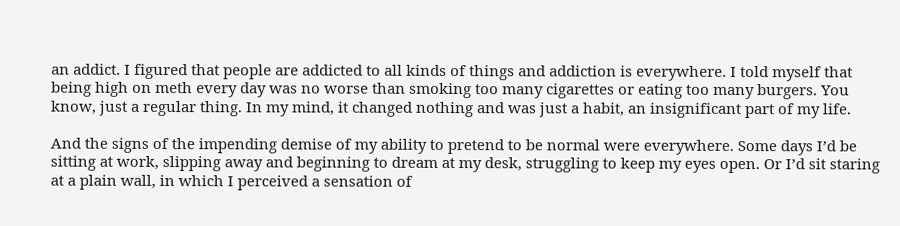an addict. I figured that people are addicted to all kinds of things and addiction is everywhere. I told myself that being high on meth every day was no worse than smoking too many cigarettes or eating too many burgers. You know, just a regular thing. In my mind, it changed nothing and was just a habit, an insignificant part of my life.

And the signs of the impending demise of my ability to pretend to be normal were everywhere. Some days I’d be sitting at work, slipping away and beginning to dream at my desk, struggling to keep my eyes open. Or I’d sit staring at a plain wall, in which I perceived a sensation of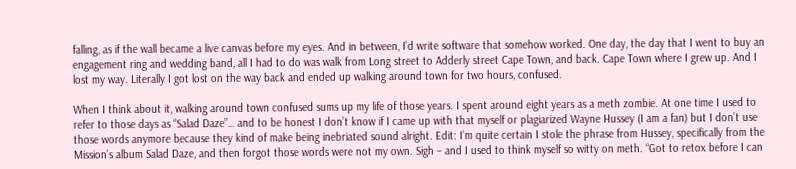falling, as if the wall became a live canvas before my eyes. And in between, I’d write software that somehow worked. One day, the day that I went to buy an engagement ring and wedding band, all I had to do was walk from Long street to Adderly street Cape Town, and back. Cape Town where I grew up. And I lost my way. Literally I got lost on the way back and ended up walking around town for two hours, confused.

When I think about it, walking around town confused sums up my life of those years. I spent around eight years as a meth zombie. At one time I used to refer to those days as “Salad Daze”… and to be honest I don’t know if I came up with that myself or plagiarized Wayne Hussey (I am a fan) but I don’t use those words anymore because they kind of make being inebriated sound alright. Edit: I’m quite certain I stole the phrase from Hussey, specifically from the Mission’s album Salad Daze, and then forgot those words were not my own. Sigh – and I used to think myself so witty on meth. “Got to retox before I can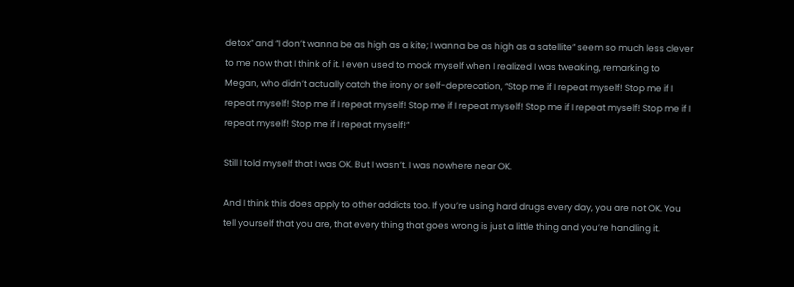detox” and “I don’t wanna be as high as a kite; I wanna be as high as a satellite” seem so much less clever to me now that I think of it. I even used to mock myself when I realized I was tweaking, remarking to Megan, who didn’t actually catch the irony or self-deprecation, “Stop me if I repeat myself! Stop me if I repeat myself! Stop me if I repeat myself! Stop me if I repeat myself! Stop me if I repeat myself! Stop me if I repeat myself! Stop me if I repeat myself!”

Still I told myself that I was OK. But I wasn’t. I was nowhere near OK.

And I think this does apply to other addicts too. If you’re using hard drugs every day, you are not OK. You tell yourself that you are, that every thing that goes wrong is just a little thing and you’re handling it.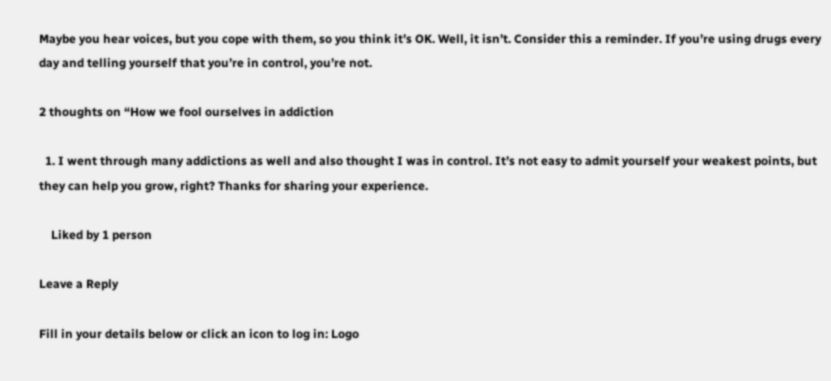Maybe you hear voices, but you cope with them, so you think it’s OK. Well, it isn’t. Consider this a reminder. If you’re using drugs every day and telling yourself that you’re in control, you’re not.

2 thoughts on “How we fool ourselves in addiction

  1. I went through many addictions as well and also thought I was in control. It’s not easy to admit yourself your weakest points, but they can help you grow, right? Thanks for sharing your experience.

    Liked by 1 person

Leave a Reply

Fill in your details below or click an icon to log in: Logo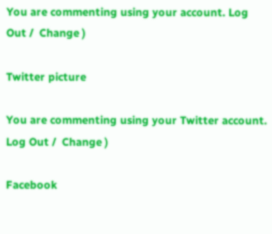You are commenting using your account. Log Out /  Change )

Twitter picture

You are commenting using your Twitter account. Log Out /  Change )

Facebook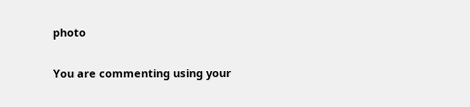photo

You are commenting using your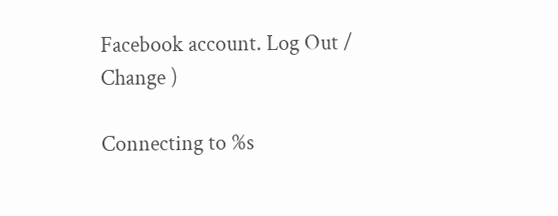Facebook account. Log Out /  Change )

Connecting to %s